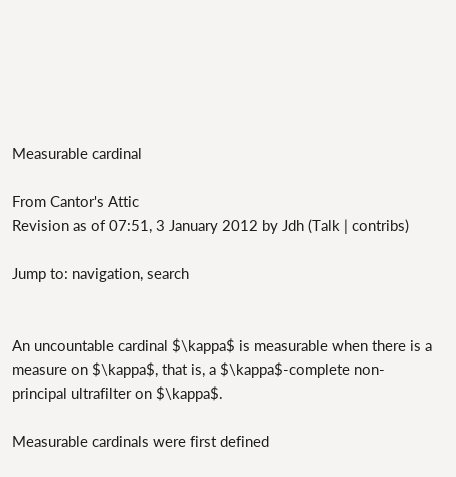Measurable cardinal

From Cantor's Attic
Revision as of 07:51, 3 January 2012 by Jdh (Talk | contribs)

Jump to: navigation, search


An uncountable cardinal $\kappa$ is measurable when there is a measure on $\kappa$, that is, a $\kappa$-complete non-principal ultrafilter on $\kappa$.

Measurable cardinals were first defined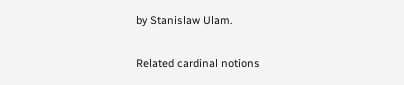by Stanislaw Ulam.

Related cardinal notions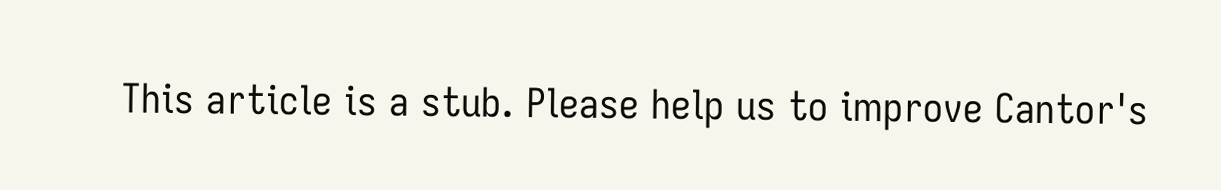This article is a stub. Please help us to improve Cantor's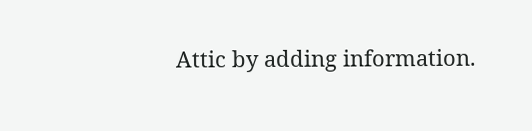Attic by adding information.